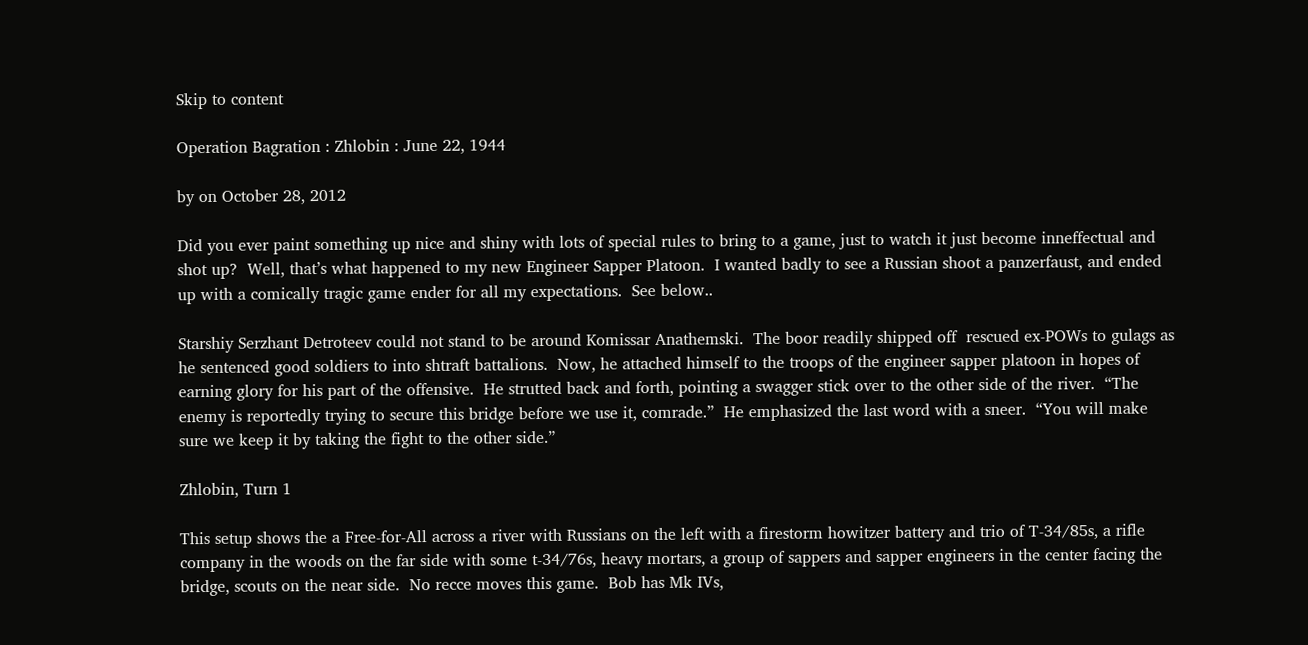Skip to content

Operation Bagration : Zhlobin : June 22, 1944

by on October 28, 2012

Did you ever paint something up nice and shiny with lots of special rules to bring to a game, just to watch it just become inneffectual and shot up?  Well, that’s what happened to my new Engineer Sapper Platoon.  I wanted badly to see a Russian shoot a panzerfaust, and ended up with a comically tragic game ender for all my expectations.  See below..

Starshiy Serzhant Detroteev could not stand to be around Komissar Anathemski.  The boor readily shipped off  rescued ex-POWs to gulags as he sentenced good soldiers to into shtraft battalions.  Now, he attached himself to the troops of the engineer sapper platoon in hopes of earning glory for his part of the offensive.  He strutted back and forth, pointing a swagger stick over to the other side of the river.  “The enemy is reportedly trying to secure this bridge before we use it, comrade.”  He emphasized the last word with a sneer.  “You will make sure we keep it by taking the fight to the other side.”

Zhlobin, Turn 1

This setup shows the a Free-for-All across a river with Russians on the left with a firestorm howitzer battery and trio of T-34/85s, a rifle company in the woods on the far side with some t-34/76s, heavy mortars, a group of sappers and sapper engineers in the center facing the bridge, scouts on the near side.  No recce moves this game.  Bob has Mk IVs,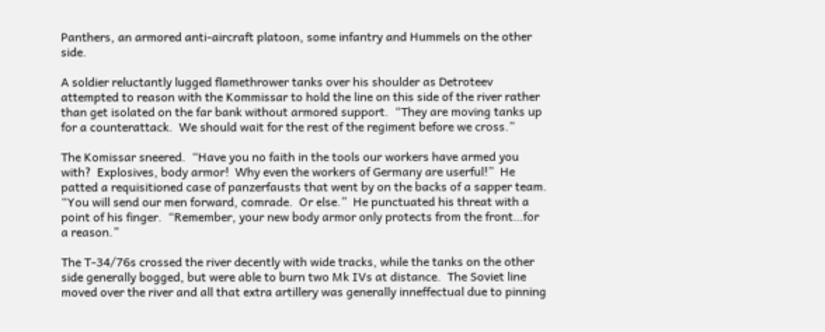Panthers, an armored anti-aircraft platoon, some infantry and Hummels on the other side.

A soldier reluctantly lugged flamethrower tanks over his shoulder as Detroteev attempted to reason with the Kommissar to hold the line on this side of the river rather than get isolated on the far bank without armored support.  “They are moving tanks up for a counterattack.  We should wait for the rest of the regiment before we cross.”

The Komissar sneered.  “Have you no faith in the tools our workers have armed you with?  Explosives, body armor!  Why even the workers of Germany are userful!”  He patted a requisitioned case of panzerfausts that went by on the backs of a sapper team.  “You will send our men forward, comrade.  Or else.”  He punctuated his threat with a point of his finger.  “Remember, your new body armor only protects from the front…for a reason.”

The T-34/76s crossed the river decently with wide tracks, while the tanks on the other side generally bogged, but were able to burn two Mk IVs at distance.  The Soviet line moved over the river and all that extra artillery was generally inneffectual due to pinning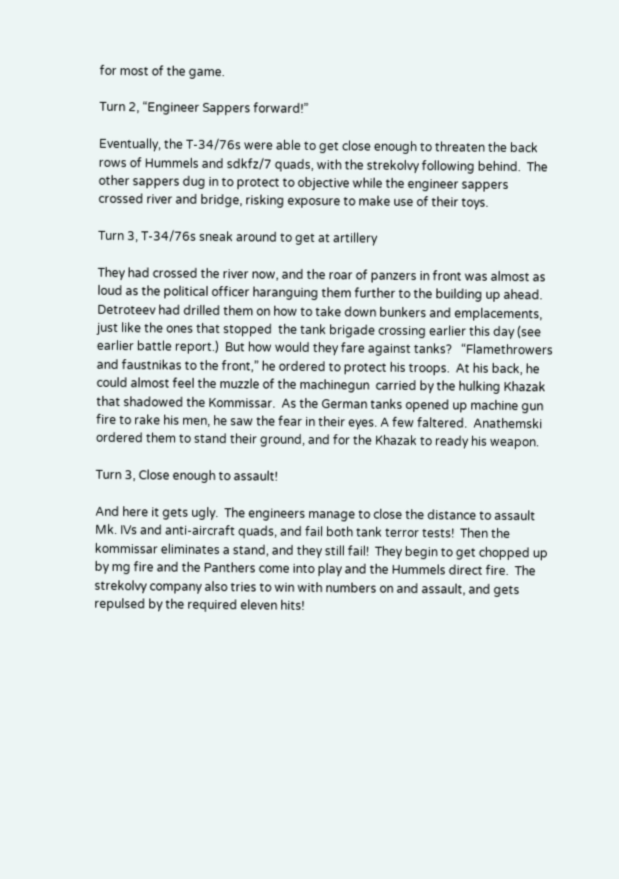for most of the game.

Turn 2, “Engineer Sappers forward!”

Eventually, the T-34/76s were able to get close enough to threaten the back rows of Hummels and sdkfz/7 quads, with the strekolvy following behind.  The other sappers dug in to protect to objective while the engineer sappers crossed river and bridge, risking exposure to make use of their toys.

Turn 3, T-34/76s sneak around to get at artillery

They had crossed the river now, and the roar of panzers in front was almost as loud as the political officer haranguing them further to the building up ahead.  Detroteev had drilled them on how to take down bunkers and emplacements, just like the ones that stopped  the tank brigade crossing earlier this day (see earlier battle report.)  But how would they fare against tanks?   “Flamethrowers and faustnikas to the front,” he ordered to protect his troops.  At his back, he could almost feel the muzzle of the machinegun  carried by the hulking Khazak that shadowed the Kommissar.  As the German tanks opened up machine gun fire to rake his men, he saw the fear in their eyes. A few faltered.  Anathemski ordered them to stand their ground, and for the Khazak to ready his weapon.

Turn 3, Close enough to assault!

And here it gets ugly.  The engineers manage to close the distance to assault Mk. IVs and anti-aircraft quads, and fail both tank terror tests!  Then the kommissar eliminates a stand, and they still fail!  They begin to get chopped up by mg fire and the Panthers come into play and the Hummels direct fire.  The strekolvy company also tries to win with numbers on and assault, and gets repulsed by the required eleven hits!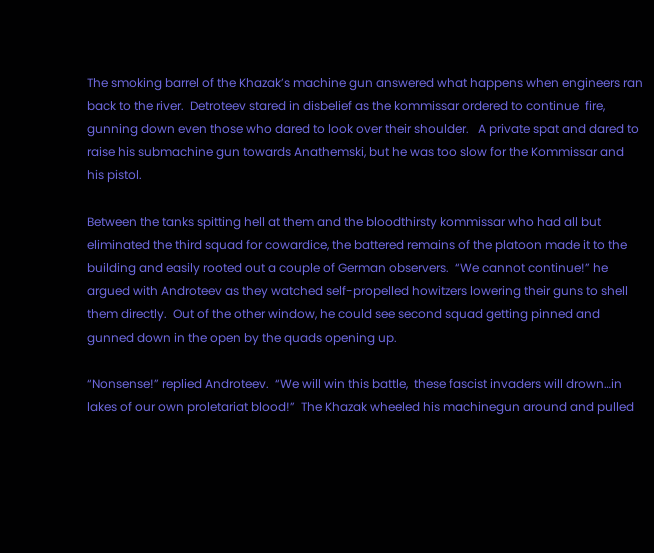The smoking barrel of the Khazak’s machine gun answered what happens when engineers ran back to the river.  Detroteev stared in disbelief as the kommissar ordered to continue  fire, gunning down even those who dared to look over their shoulder.   A private spat and dared to raise his submachine gun towards Anathemski, but he was too slow for the Kommissar and his pistol.

Between the tanks spitting hell at them and the bloodthirsty kommissar who had all but eliminated the third squad for cowardice, the battered remains of the platoon made it to the building and easily rooted out a couple of German observers.  “We cannot continue!” he argued with Androteev as they watched self-propelled howitzers lowering their guns to shell them directly.  Out of the other window, he could see second squad getting pinned and gunned down in the open by the quads opening up.

“Nonsense!” replied Androteev.  “We will win this battle,  these fascist invaders will drown…in lakes of our own proletariat blood!”  The Khazak wheeled his machinegun around and pulled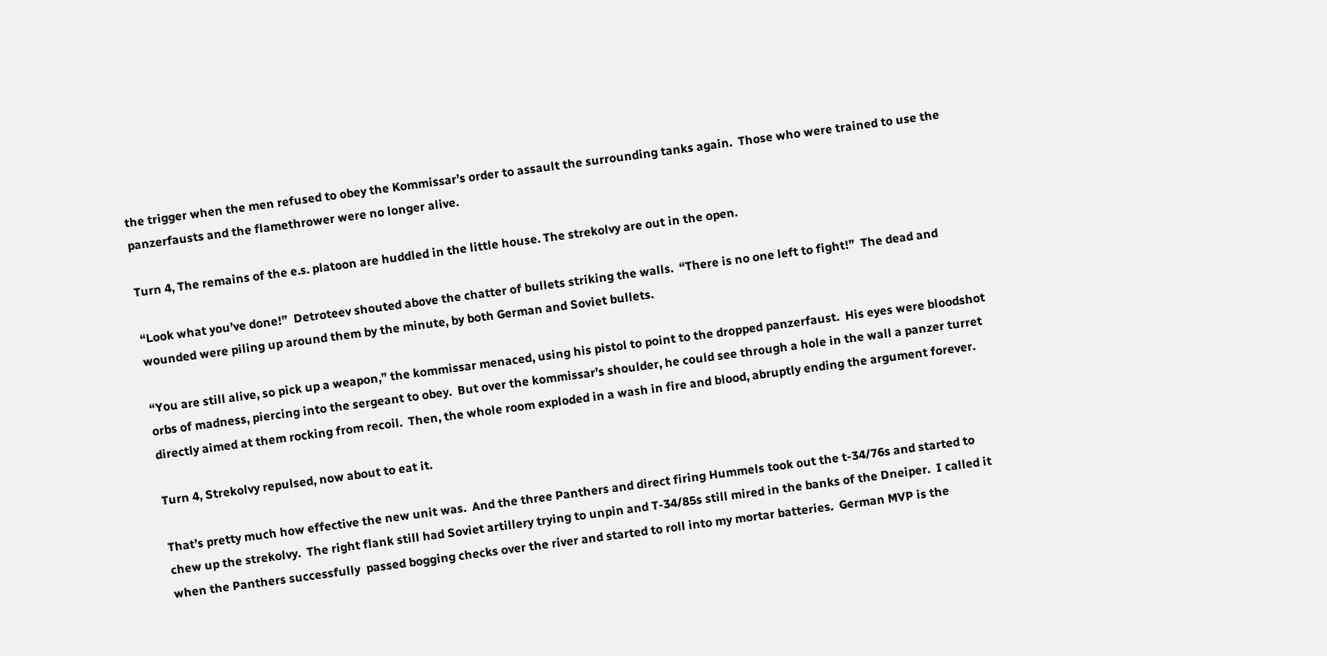the trigger when the men refused to obey the Kommissar’s order to assault the surrounding tanks again.  Those who were trained to use the panzerfausts and the flamethrower were no longer alive.

Turn 4, The remains of the e.s. platoon are huddled in the little house. The strekolvy are out in the open.

“Look what you’ve done!”  Detroteev shouted above the chatter of bullets striking the walls.  “There is no one left to fight!”  The dead and wounded were piling up around them by the minute, by both German and Soviet bullets.

“You are still alive, so pick up a weapon,” the kommissar menaced, using his pistol to point to the dropped panzerfaust.  His eyes were bloodshot orbs of madness, piercing into the sergeant to obey.  But over the kommissar’s shoulder, he could see through a hole in the wall a panzer turret directly aimed at them rocking from recoil.  Then, the whole room exploded in a wash in fire and blood, abruptly ending the argument forever.

Turn 4, Strekolvy repulsed, now about to eat it.

That’s pretty much how effective the new unit was.  And the three Panthers and direct firing Hummels took out the t-34/76s and started to chew up the strekolvy.  The right flank still had Soviet artillery trying to unpin and T-34/85s still mired in the banks of the Dneiper.  I called it when the Panthers successfully  passed bogging checks over the river and started to roll into my mortar batteries.  German MVP is the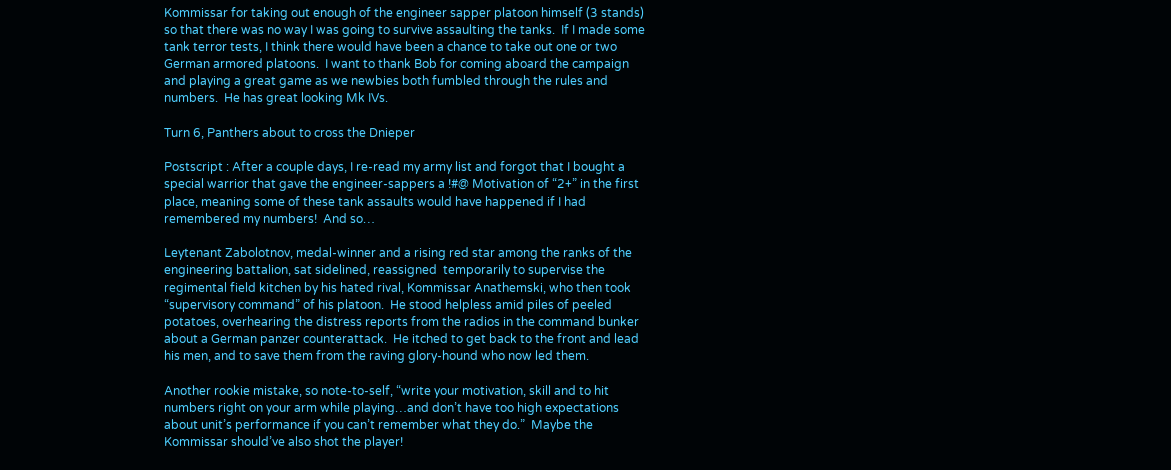Kommissar for taking out enough of the engineer sapper platoon himself (3 stands) so that there was no way I was going to survive assaulting the tanks.  If I made some tank terror tests, I think there would have been a chance to take out one or two German armored platoons.  I want to thank Bob for coming aboard the campaign and playing a great game as we newbies both fumbled through the rules and numbers.  He has great looking Mk IVs.

Turn 6, Panthers about to cross the Dnieper

Postscript : After a couple days, I re-read my army list and forgot that I bought a special warrior that gave the engineer-sappers a !#@ Motivation of “2+” in the first place, meaning some of these tank assaults would have happened if I had remembered my numbers!  And so…

Leytenant Zabolotnov, medal-winner and a rising red star among the ranks of the engineering battalion, sat sidelined, reassigned  temporarily to supervise the regimental field kitchen by his hated rival, Kommissar Anathemski, who then took “supervisory command” of his platoon.  He stood helpless amid piles of peeled potatoes, overhearing the distress reports from the radios in the command bunker about a German panzer counterattack.  He itched to get back to the front and lead his men, and to save them from the raving glory-hound who now led them.

Another rookie mistake, so note-to-self, “write your motivation, skill and to hit numbers right on your arm while playing…and don’t have too high expectations about unit’s performance if you can’t remember what they do.”  Maybe the Kommissar should’ve also shot the player!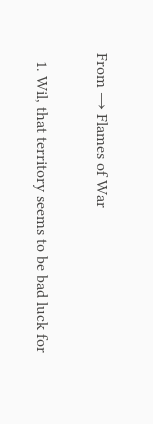From → Flames of War

  1. Wil, that territory seems to be bad luck for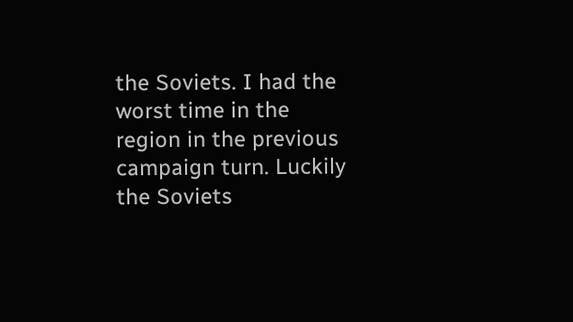the Soviets. I had the worst time in the region in the previous campaign turn. Luckily the Soviets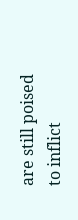are still poised to inflict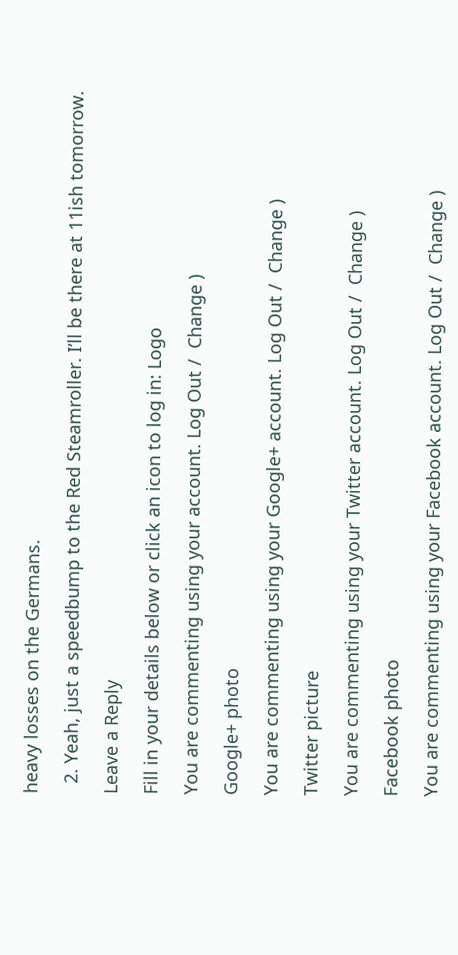heavy losses on the Germans.

  2. Yeah, just a speedbump to the Red Steamroller. I’ll be there at 11ish tomorrow.

Leave a Reply

Fill in your details below or click an icon to log in: Logo

You are commenting using your account. Log Out /  Change )

Google+ photo

You are commenting using your Google+ account. Log Out /  Change )

Twitter picture

You are commenting using your Twitter account. Log Out /  Change )

Facebook photo

You are commenting using your Facebook account. Log Out /  Change )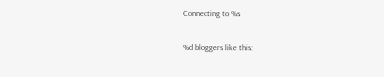Connecting to %s

%d bloggers like this: